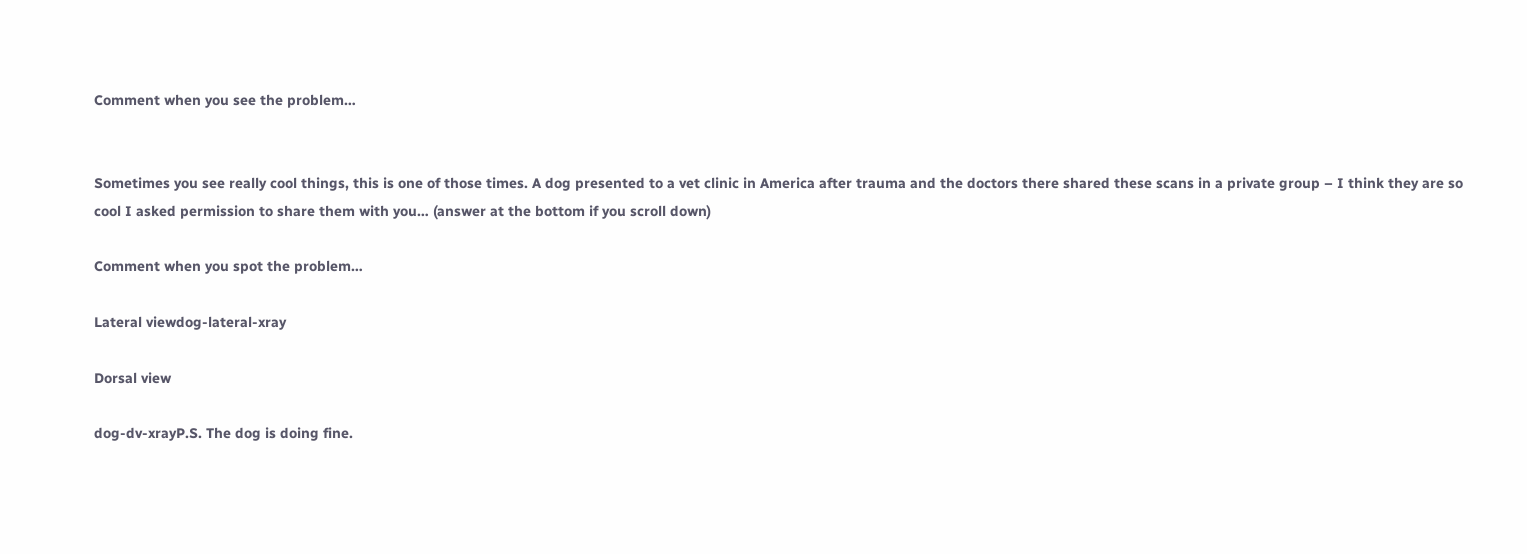Comment when you see the problem…


Sometimes you see really cool things, this is one of those times. A dog presented to a vet clinic in America after trauma and the doctors there shared these scans in a private group – I think they are so cool I asked permission to share them with you… (answer at the bottom if you scroll down)

Comment when you spot the problem…

Lateral viewdog-lateral-xray

Dorsal view

dog-dv-xrayP.S. The dog is doing fine.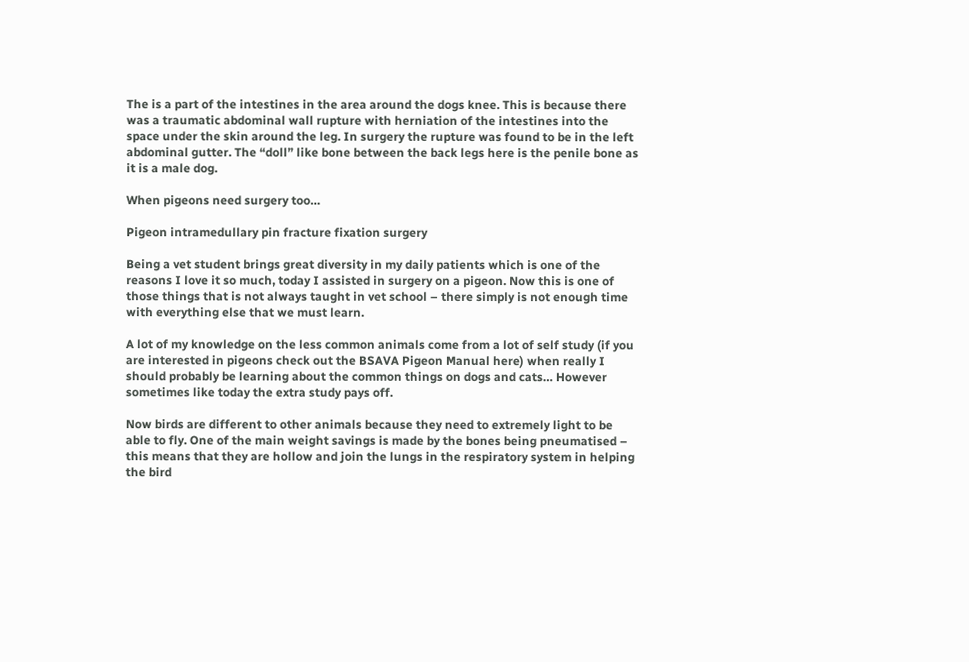The is a part of the intestines in the area around the dogs knee. This is because there was a traumatic abdominal wall rupture with herniation of the intestines into the space under the skin around the leg. In surgery the rupture was found to be in the left abdominal gutter. The “doll” like bone between the back legs here is the penile bone as it is a male dog.

When pigeons need surgery too…

Pigeon intramedullary pin fracture fixation surgery

Being a vet student brings great diversity in my daily patients which is one of the reasons I love it so much, today I assisted in surgery on a pigeon. Now this is one of those things that is not always taught in vet school – there simply is not enough time with everything else that we must learn.

A lot of my knowledge on the less common animals come from a lot of self study (if you are interested in pigeons check out the BSAVA Pigeon Manual here) when really I should probably be learning about the common things on dogs and cats… However sometimes like today the extra study pays off.

Now birds are different to other animals because they need to extremely light to be able to fly. One of the main weight savings is made by the bones being pneumatised – this means that they are hollow and join the lungs in the respiratory system in helping the bird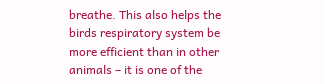breathe. This also helps the birds respiratory system be more efficient than in other animals – it is one of the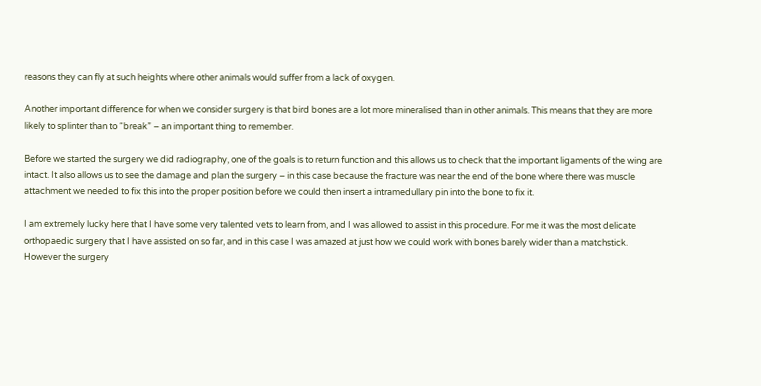reasons they can fly at such heights where other animals would suffer from a lack of oxygen.

Another important difference for when we consider surgery is that bird bones are a lot more mineralised than in other animals. This means that they are more likely to splinter than to “break” – an important thing to remember.

Before we started the surgery we did radiography, one of the goals is to return function and this allows us to check that the important ligaments of the wing are intact. It also allows us to see the damage and plan the surgery – in this case because the fracture was near the end of the bone where there was muscle attachment we needed to fix this into the proper position before we could then insert a intramedullary pin into the bone to fix it.

I am extremely lucky here that I have some very talented vets to learn from, and I was allowed to assist in this procedure. For me it was the most delicate orthopaedic surgery that I have assisted on so far, and in this case I was amazed at just how we could work with bones barely wider than a matchstick. However the surgery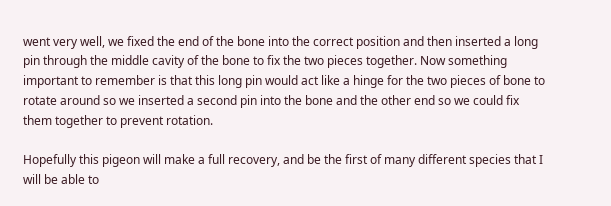went very well, we fixed the end of the bone into the correct position and then inserted a long pin through the middle cavity of the bone to fix the two pieces together. Now something important to remember is that this long pin would act like a hinge for the two pieces of bone to rotate around so we inserted a second pin into the bone and the other end so we could fix them together to prevent rotation.

Hopefully this pigeon will make a full recovery, and be the first of many different species that I will be able to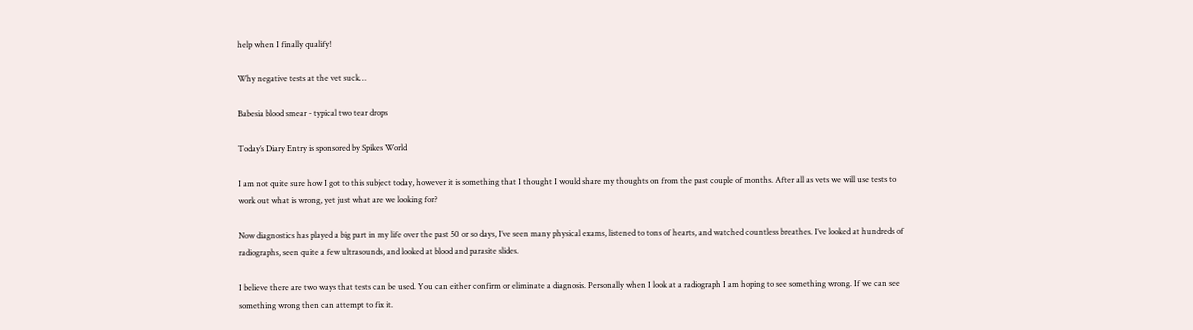help when I finally qualify!

Why negative tests at the vet suck…

Babesia blood smear - typical two tear drops

Today’s Diary Entry is sponsored by Spikes World

I am not quite sure how I got to this subject today, however it is something that I thought I would share my thoughts on from the past couple of months. After all as vets we will use tests to work out what is wrong, yet just what are we looking for?

Now diagnostics has played a big part in my life over the past 50 or so days, I’ve seen many physical exams, listened to tons of hearts, and watched countless breathes. I’ve looked at hundreds of radiographs, seen quite a few ultrasounds, and looked at blood and parasite slides.

I believe there are two ways that tests can be used. You can either confirm or eliminate a diagnosis. Personally when I look at a radiograph I am hoping to see something wrong. If we can see something wrong then can attempt to fix it.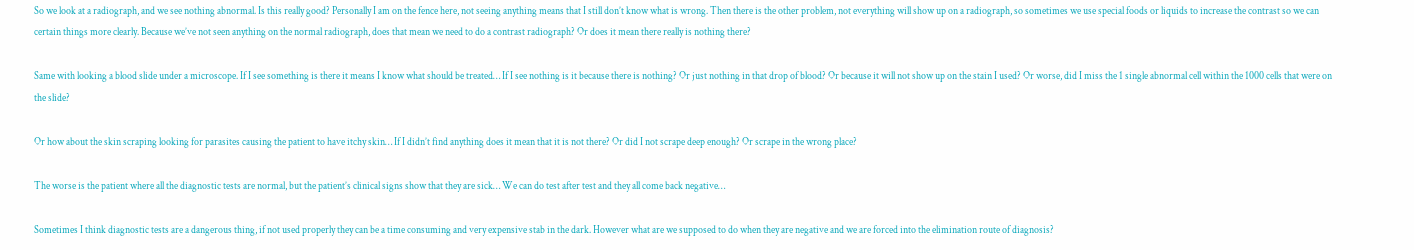So we look at a radiograph, and we see nothing abnormal. Is this really good? Personally I am on the fence here, not seeing anything means that I still don’t know what is wrong. Then there is the other problem, not everything will show up on a radiograph, so sometimes we use special foods or liquids to increase the contrast so we can certain things more clearly. Because we’ve not seen anything on the normal radiograph, does that mean we need to do a contrast radiograph? Or does it mean there really is nothing there?

Same with looking a blood slide under a microscope. If I see something is there it means I know what should be treated… If I see nothing is it because there is nothing? Or just nothing in that drop of blood? Or because it will not show up on the stain I used? Or worse, did I miss the 1 single abnormal cell within the 1000 cells that were on the slide?

Or how about the skin scraping looking for parasites causing the patient to have itchy skin… If I didn’t find anything does it mean that it is not there? Or did I not scrape deep enough? Or scrape in the wrong place?

The worse is the patient where all the diagnostic tests are normal, but the patient’s clinical signs show that they are sick… We can do test after test and they all come back negative…

Sometimes I think diagnostic tests are a dangerous thing, if not used properly they can be a time consuming and very expensive stab in the dark. However what are we supposed to do when they are negative and we are forced into the elimination route of diagnosis?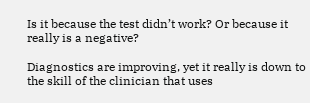Is it because the test didn’t work? Or because it really is a negative?

Diagnostics are improving, yet it really is down to the skill of the clinician that uses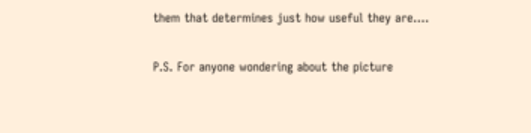them that determines just how useful they are….

P.S. For anyone wondering about the picture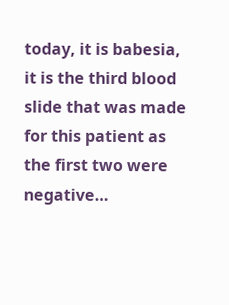today, it is babesia, it is the third blood slide that was made for this patient as the first two were negative…